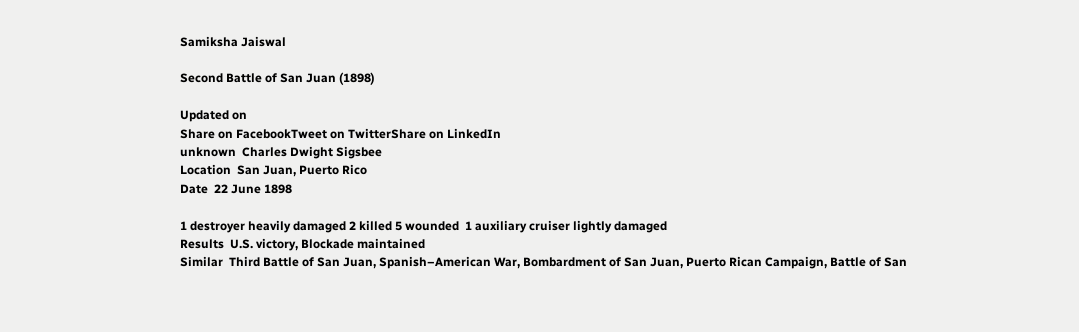Samiksha Jaiswal

Second Battle of San Juan (1898)

Updated on
Share on FacebookTweet on TwitterShare on LinkedIn
unknown  Charles Dwight Sigsbee
Location  San Juan, Puerto Rico
Date  22 June 1898

1 destroyer heavily damaged 2 killed 5 wounded  1 auxiliary cruiser lightly damaged
Results  U.S. victory, Blockade maintained
Similar  Third Battle of San Juan, Spanish–American War, Bombardment of San Juan, Puerto Rican Campaign, Battle of San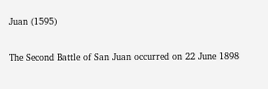Juan (1595)

The Second Battle of San Juan occurred on 22 June 1898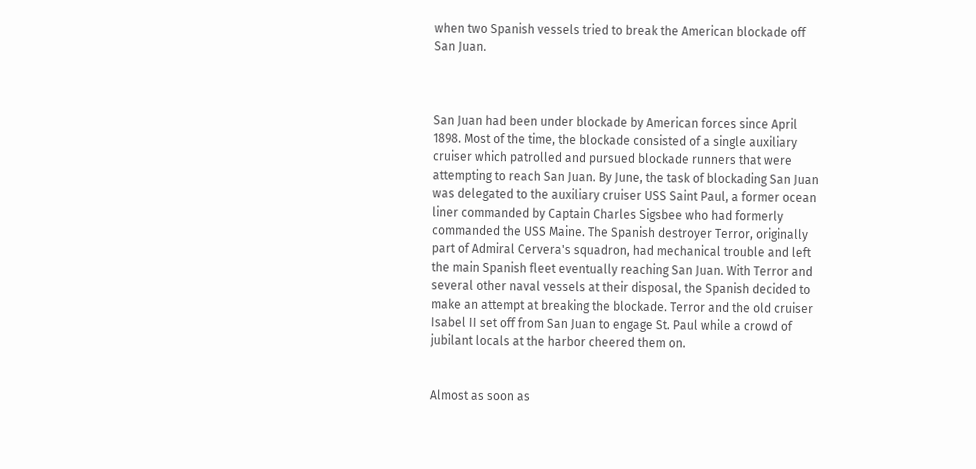when two Spanish vessels tried to break the American blockade off San Juan.



San Juan had been under blockade by American forces since April 1898. Most of the time, the blockade consisted of a single auxiliary cruiser which patrolled and pursued blockade runners that were attempting to reach San Juan. By June, the task of blockading San Juan was delegated to the auxiliary cruiser USS Saint Paul, a former ocean liner commanded by Captain Charles Sigsbee who had formerly commanded the USS Maine. The Spanish destroyer Terror, originally part of Admiral Cervera's squadron, had mechanical trouble and left the main Spanish fleet eventually reaching San Juan. With Terror and several other naval vessels at their disposal, the Spanish decided to make an attempt at breaking the blockade. Terror and the old cruiser Isabel II set off from San Juan to engage St. Paul while a crowd of jubilant locals at the harbor cheered them on.


Almost as soon as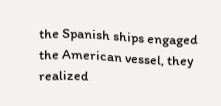the Spanish ships engaged the American vessel, they realized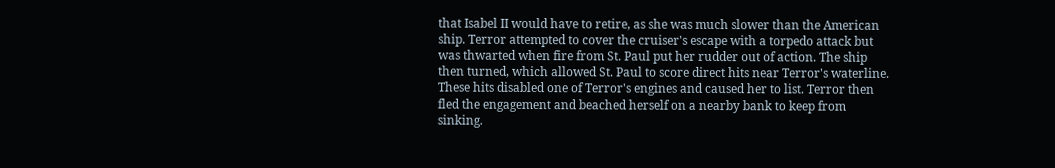that Isabel II would have to retire, as she was much slower than the American ship. Terror attempted to cover the cruiser's escape with a torpedo attack but was thwarted when fire from St. Paul put her rudder out of action. The ship then turned, which allowed St. Paul to score direct hits near Terror's waterline. These hits disabled one of Terror's engines and caused her to list. Terror then fled the engagement and beached herself on a nearby bank to keep from sinking.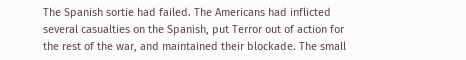The Spanish sortie had failed. The Americans had inflicted several casualties on the Spanish, put Terror out of action for the rest of the war, and maintained their blockade. The small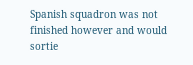Spanish squadron was not finished however and would sortie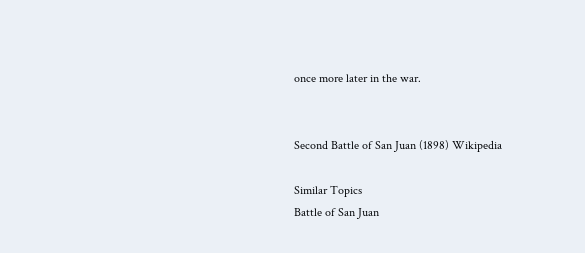once more later in the war.


Second Battle of San Juan (1898) Wikipedia

Similar Topics
Battle of San Juan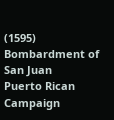(1595)
Bombardment of San Juan
Puerto Rican Campaign